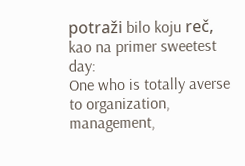potraži bilo koju reč, kao na primer sweetest day:
One who is totally averse to organization, management,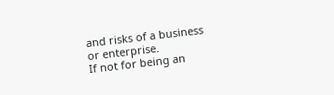and risks of a business or enterprise.
If not for being an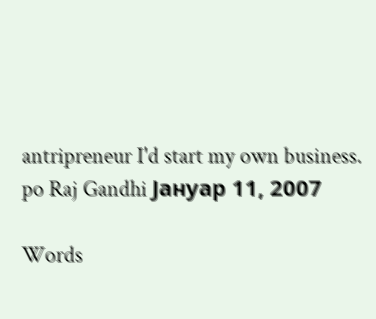antripreneur I'd start my own business.
po Raj Gandhi Јануар 11, 2007

Words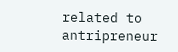related to antripreneur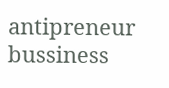antipreneur bussiness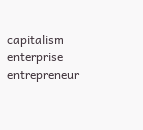capitalism enterprise entrepreneur